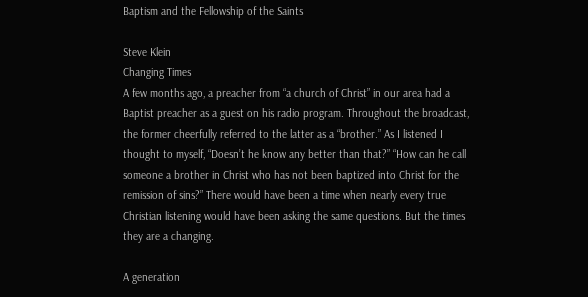Baptism and the Fellowship of the Saints

Steve Klein
Changing Times
A few months ago, a preacher from “a church of Christ” in our area had a Baptist preacher as a guest on his radio program. Throughout the broadcast, the former cheerfully referred to the latter as a “brother.” As I listened I thought to myself, “Doesn’t he know any better than that?” “How can he call someone a brother in Christ who has not been baptized into Christ for the remission of sins?” There would have been a time when nearly every true Christian listening would have been asking the same questions. But the times they are a changing.

A generation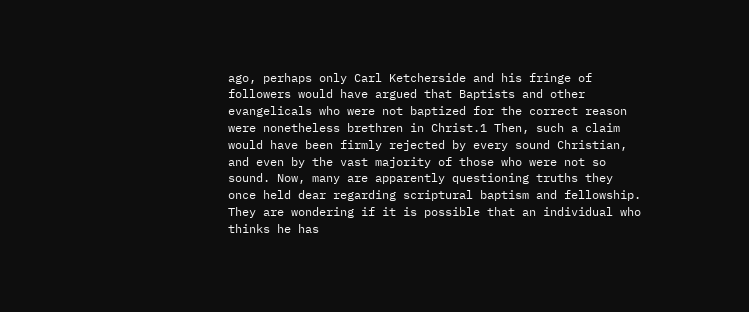ago, perhaps only Carl Ketcherside and his fringe of followers would have argued that Baptists and other evangelicals who were not baptized for the correct reason were nonetheless brethren in Christ.1 Then, such a claim would have been firmly rejected by every sound Christian, and even by the vast majority of those who were not so sound. Now, many are apparently questioning truths they once held dear regarding scriptural baptism and fellowship. They are wondering if it is possible that an individual who thinks he has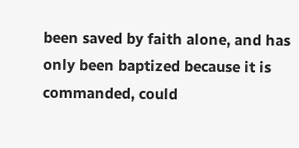been saved by faith alone, and has only been baptized because it is commanded, could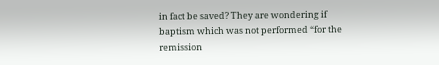in fact be saved? They are wondering if baptism which was not performed “for the remission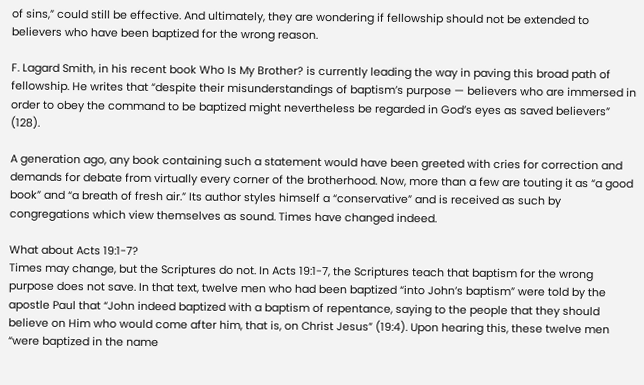of sins,” could still be effective. And ultimately, they are wondering if fellowship should not be extended to believers who have been baptized for the wrong reason.

F. Lagard Smith, in his recent book Who Is My Brother? is currently leading the way in paving this broad path of fellowship. He writes that “despite their misunderstandings of baptism’s purpose — believers who are immersed in order to obey the command to be baptized might nevertheless be regarded in God’s eyes as saved believers” (128).

A generation ago, any book containing such a statement would have been greeted with cries for correction and demands for debate from virtually every corner of the brotherhood. Now, more than a few are touting it as “a good book” and “a breath of fresh air.” Its author styles himself a “conservative” and is received as such by congregations which view themselves as sound. Times have changed indeed.

What about Acts 19:1-7?
Times may change, but the Scriptures do not. In Acts 19:1-7, the Scriptures teach that baptism for the wrong purpose does not save. In that text, twelve men who had been baptized “into John’s baptism” were told by the apostle Paul that “John indeed baptized with a baptism of repentance, saying to the people that they should believe on Him who would come after him, that is, on Christ Jesus” (19:4). Upon hearing this, these twelve men “were baptized in the name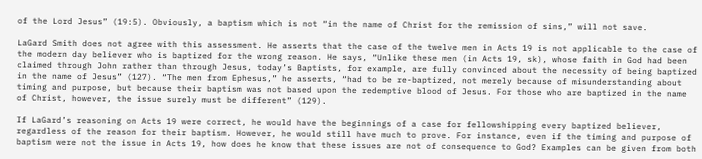of the Lord Jesus” (19:5). Obviously, a baptism which is not “in the name of Christ for the remission of sins,” will not save.

LaGard Smith does not agree with this assessment. He asserts that the case of the twelve men in Acts 19 is not applicable to the case of the modern day believer who is baptized for the wrong reason. He says, “Unlike these men (in Acts 19, sk), whose faith in God had been claimed through John rather than through Jesus, today’s Baptists, for example, are fully convinced about the necessity of being baptized in the name of Jesus” (127). “The men from Ephesus,” he asserts, “had to be re-baptized, not merely because of misunderstanding about timing and purpose, but because their baptism was not based upon the redemptive blood of Jesus. For those who are baptized in the name of Christ, however, the issue surely must be different” (129).

If LaGard’s reasoning on Acts 19 were correct, he would have the beginnings of a case for fellowshipping every baptized believer, regardless of the reason for their baptism. However, he would still have much to prove. For instance, even if the timing and purpose of baptism were not the issue in Acts 19, how does he know that these issues are not of consequence to God? Examples can be given from both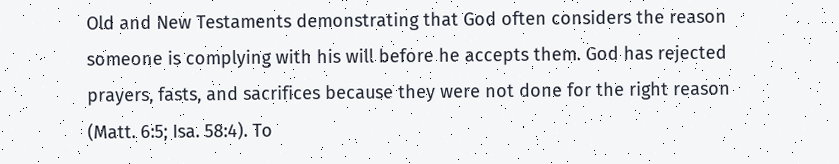Old and New Testaments demonstrating that God often considers the reason someone is complying with his will before he accepts them. God has rejected prayers, fasts, and sacrifices because they were not done for the right reason (Matt. 6:5; Isa. 58:4). To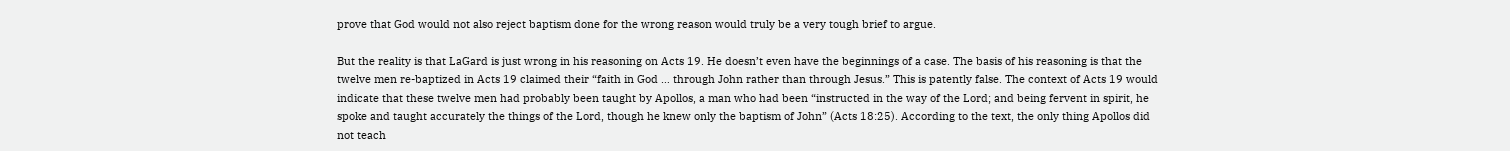prove that God would not also reject baptism done for the wrong reason would truly be a very tough brief to argue.

But the reality is that LaGard is just wrong in his reasoning on Acts 19. He doesn’t even have the beginnings of a case. The basis of his reasoning is that the twelve men re-baptized in Acts 19 claimed their “faith in God … through John rather than through Jesus.” This is patently false. The context of Acts 19 would indicate that these twelve men had probably been taught by Apollos, a man who had been “instructed in the way of the Lord; and being fervent in spirit, he spoke and taught accurately the things of the Lord, though he knew only the baptism of John” (Acts 18:25). According to the text, the only thing Apollos did not teach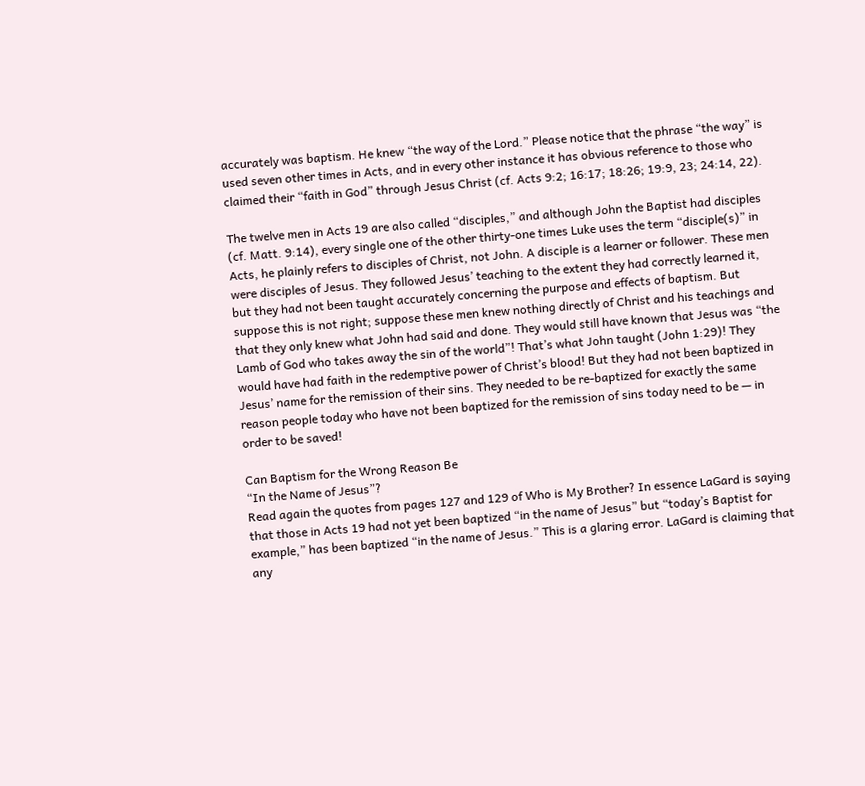accurately was baptism. He knew “the way of the Lord.” Please notice that the phrase “the way” is used seven other times in Acts, and in every other instance it has obvious reference to those who claimed their “faith in God” through Jesus Christ (cf. Acts 9:2; 16:17; 18:26; 19:9, 23; 24:14, 22).

The twelve men in Acts 19 are also called “disciples,” and although John the Baptist had disciples (cf. Matt. 9:14), every single one of the other thirty-one times Luke uses the term “disciple(s)” in Acts, he plainly refers to disciples of Christ, not John. A disciple is a learner or follower. These men were disciples of Jesus. They followed Jesus’ teaching to the extent they had correctly learned it, but they had not been taught accurately concerning the purpose and effects of baptism. But suppose this is not right; suppose these men knew nothing directly of Christ and his teachings and that they only knew what John had said and done. They would still have known that Jesus was “the Lamb of God who takes away the sin of the world”! That’s what John taught (John 1:29)! They would have had faith in the redemptive power of Christ’s blood! But they had not been baptized in Jesus’ name for the remission of their sins. They needed to be re-baptized for exactly the same reason people today who have not been baptized for the remission of sins today need to be — in order to be saved!

Can Baptism for the Wrong Reason Be
“In the Name of Jesus”?
Read again the quotes from pages 127 and 129 of Who is My Brother? In essence LaGard is saying that those in Acts 19 had not yet been baptized “in the name of Jesus” but “today’s Baptist for example,” has been baptized “in the name of Jesus.” This is a glaring error. LaGard is claiming that any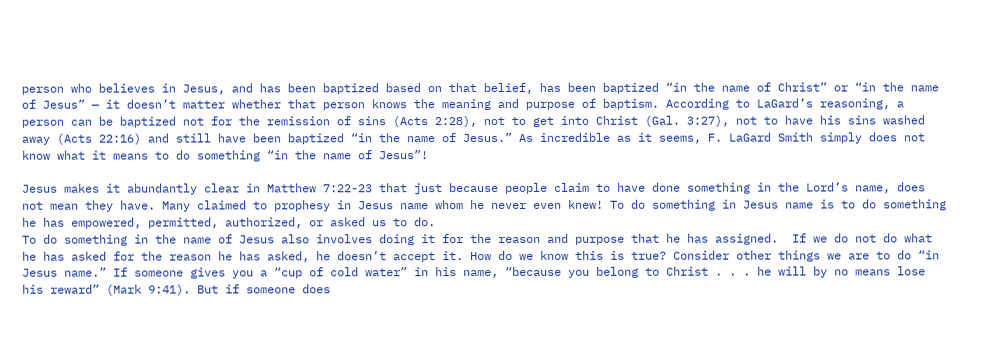person who believes in Jesus, and has been baptized based on that belief, has been baptized “in the name of Christ” or “in the name of Jesus” — it doesn’t matter whether that person knows the meaning and purpose of baptism. According to LaGard’s reasoning, a person can be baptized not for the remission of sins (Acts 2:28), not to get into Christ (Gal. 3:27), not to have his sins washed away (Acts 22:16) and still have been baptized “in the name of Jesus.” As incredible as it seems, F. LaGard Smith simply does not know what it means to do something “in the name of Jesus”!

Jesus makes it abundantly clear in Matthew 7:22-23 that just because people claim to have done something in the Lord’s name, does not mean they have. Many claimed to prophesy in Jesus name whom he never even knew! To do something in Jesus name is to do something he has empowered, permitted, authorized, or asked us to do.
To do something in the name of Jesus also involves doing it for the reason and purpose that he has assigned.  If we do not do what he has asked for the reason he has asked, he doesn’t accept it. How do we know this is true? Consider other things we are to do “in Jesus name.” If someone gives you a “cup of cold water” in his name, “because you belong to Christ . . . he will by no means lose his reward” (Mark 9:41). But if someone does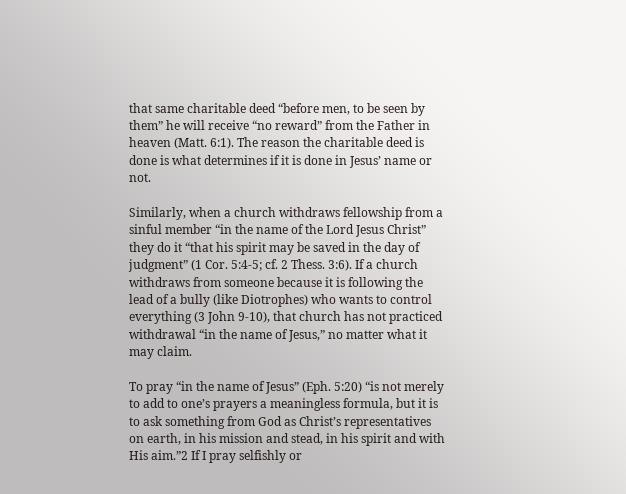that same charitable deed “before men, to be seen by them” he will receive “no reward” from the Father in heaven (Matt. 6:1). The reason the charitable deed is done is what determines if it is done in Jesus’ name or not.

Similarly, when a church withdraws fellowship from a sinful member “in the name of the Lord Jesus Christ” they do it “that his spirit may be saved in the day of judgment” (1 Cor. 5:4-5; cf. 2 Thess. 3:6). If a church withdraws from someone because it is following the lead of a bully (like Diotrophes) who wants to control everything (3 John 9-10), that church has not practiced withdrawal “in the name of Jesus,” no matter what it may claim.

To pray “in the name of Jesus” (Eph. 5:20) “is not merely to add to one’s prayers a meaningless formula, but it is to ask something from God as Christ’s representatives on earth, in his mission and stead, in his spirit and with His aim.”2 If I pray selfishly or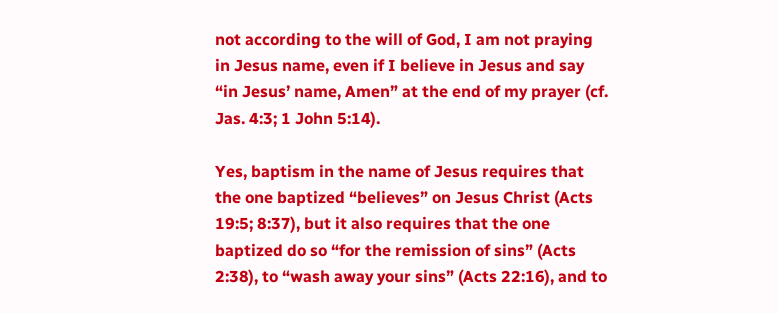not according to the will of God, I am not praying in Jesus name, even if I believe in Jesus and say “in Jesus’ name, Amen” at the end of my prayer (cf. Jas. 4:3; 1 John 5:14).

Yes, baptism in the name of Jesus requires that the one baptized “believes” on Jesus Christ (Acts 19:5; 8:37), but it also requires that the one baptized do so “for the remission of sins” (Acts 2:38), to “wash away your sins” (Acts 22:16), and to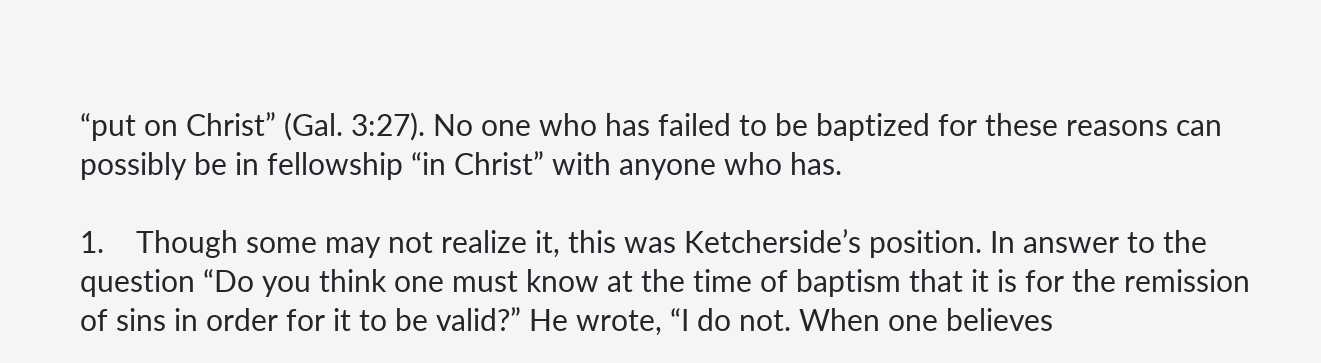“put on Christ” (Gal. 3:27). No one who has failed to be baptized for these reasons can possibly be in fellowship “in Christ” with anyone who has.

1.    Though some may not realize it, this was Ketcherside’s position. In answer to the question “Do you think one must know at the time of baptism that it is for the remission of sins in order for it to be valid?” He wrote, “I do not. When one believes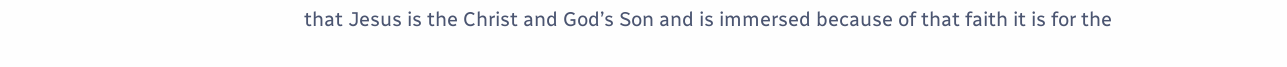that Jesus is the Christ and God’s Son and is immersed because of that faith it is for the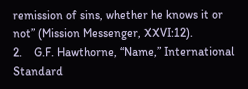remission of sins, whether he knows it or not” (Mission Messenger, XXVI:12).
2.    G.F. Hawthorne, “Name,” International Standard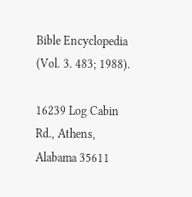Bible Encyclopedia (Vol. 3. 483; 1988).

16239 Log Cabin Rd., Athens, Alabama 35611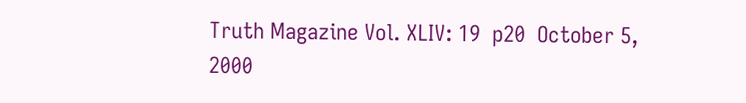Truth Magazine Vol. XLIV: 19  p20  October 5, 2000